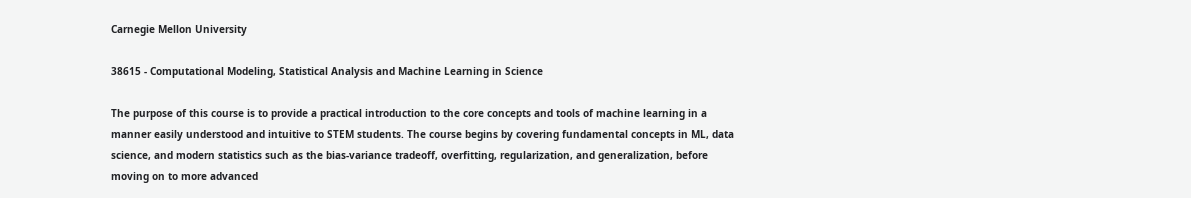Carnegie Mellon University

38615 - Computational Modeling, Statistical Analysis and Machine Learning in Science

The purpose of this course is to provide a practical introduction to the core concepts and tools of machine learning in a manner easily understood and intuitive to STEM students. The course begins by covering fundamental concepts in ML, data science, and modern statistics such as the bias-variance tradeoff, overfitting, regularization, and generalization, before moving on to more advanced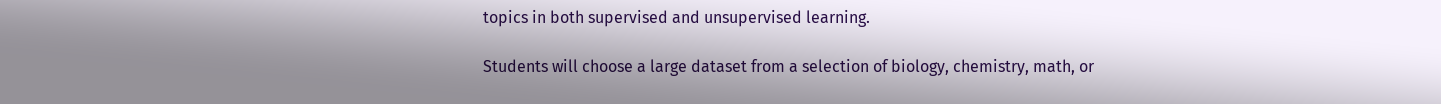topics in both supervised and unsupervised learning.

Students will choose a large dataset from a selection of biology, chemistry, math, or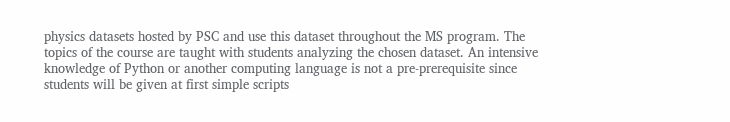physics datasets hosted by PSC and use this dataset throughout the MS program. The topics of the course are taught with students analyzing the chosen dataset. An intensive knowledge of Python or another computing language is not a pre-prerequisite since students will be given at first simple scripts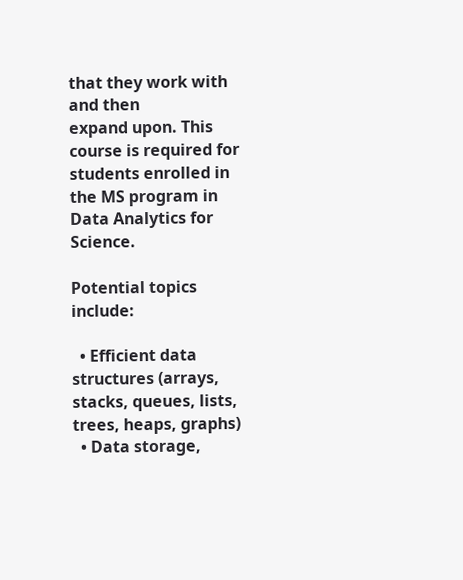that they work with and then
expand upon. This course is required for students enrolled in the MS program in Data Analytics for Science.

Potential topics include:

  • Efficient data structures (arrays, stacks, queues, lists, trees, heaps, graphs)
  • Data storage,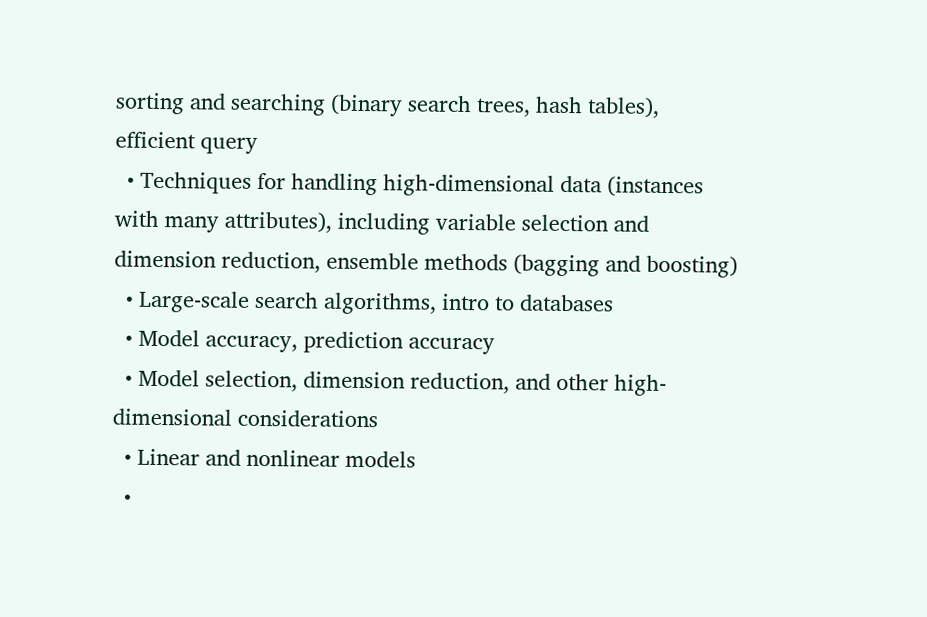sorting and searching (binary search trees, hash tables), efficient query
  • Techniques for handling high-dimensional data (instances with many attributes), including variable selection and dimension reduction, ensemble methods (bagging and boosting)
  • Large-scale search algorithms, intro to databases
  • Model accuracy, prediction accuracy
  • Model selection, dimension reduction, and other high-dimensional considerations
  • Linear and nonlinear models
  •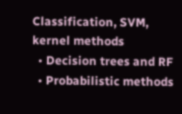Classification, SVM, kernel methods
  • Decision trees and RF
  • Probabilistic methods